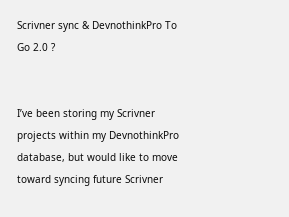Scrivner sync & DevnothinkPro To Go 2.0 ?


I’ve been storing my Scrivner projects within my DevnothinkPro database, but would like to move toward syncing future Scrivner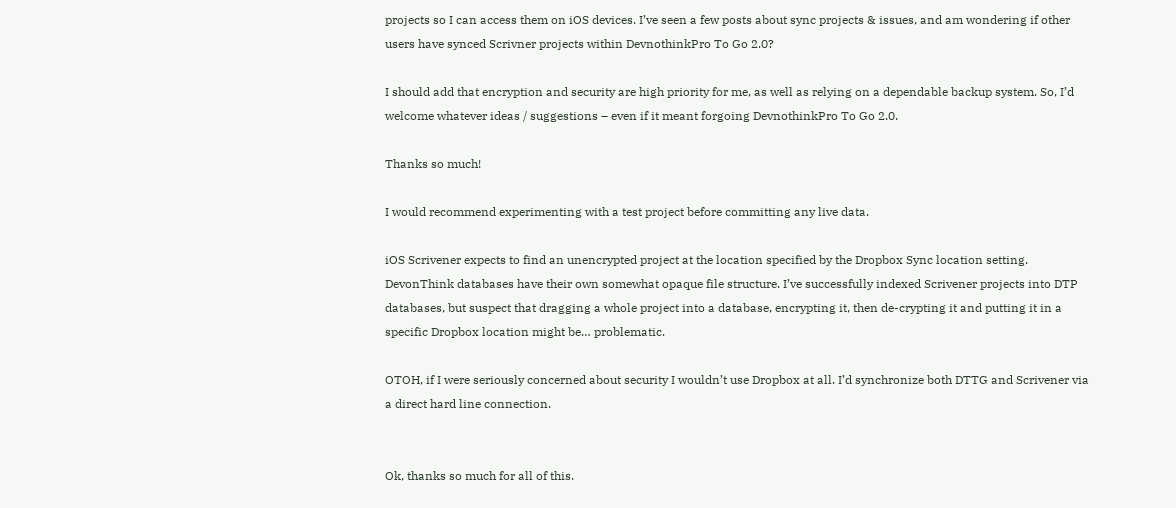projects so I can access them on iOS devices. I’ve seen a few posts about sync projects & issues, and am wondering if other users have synced Scrivner projects within DevnothinkPro To Go 2.0?

I should add that encryption and security are high priority for me, as well as relying on a dependable backup system. So, I’d welcome whatever ideas / suggestions – even if it meant forgoing DevnothinkPro To Go 2.0.

Thanks so much!

I would recommend experimenting with a test project before committing any live data.

iOS Scrivener expects to find an unencrypted project at the location specified by the Dropbox Sync location setting. DevonThink databases have their own somewhat opaque file structure. I’ve successfully indexed Scrivener projects into DTP databases, but suspect that dragging a whole project into a database, encrypting it, then de-crypting it and putting it in a specific Dropbox location might be… problematic.

OTOH, if I were seriously concerned about security I wouldn’t use Dropbox at all. I’d synchronize both DTTG and Scrivener via a direct hard line connection.


Ok, thanks so much for all of this.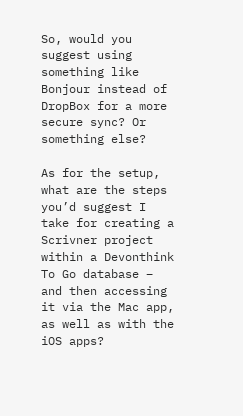So, would you suggest using something like Bonjour instead of DropBox for a more secure sync? Or something else?

As for the setup, what are the steps you’d suggest I take for creating a Scrivner project within a Devonthink To Go database – and then accessing it via the Mac app, as well as with the iOS apps?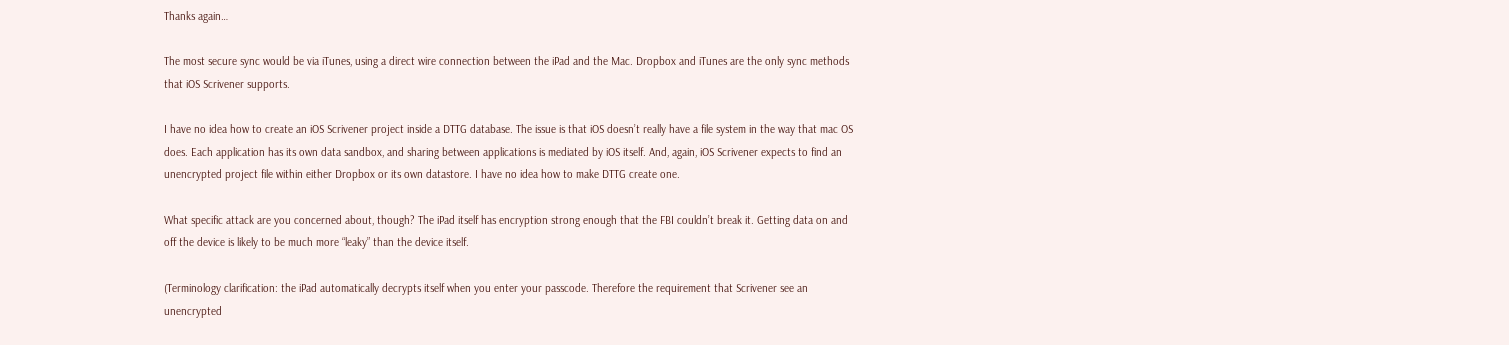Thanks again…

The most secure sync would be via iTunes, using a direct wire connection between the iPad and the Mac. Dropbox and iTunes are the only sync methods that iOS Scrivener supports.

I have no idea how to create an iOS Scrivener project inside a DTTG database. The issue is that iOS doesn’t really have a file system in the way that mac OS does. Each application has its own data sandbox, and sharing between applications is mediated by iOS itself. And, again, iOS Scrivener expects to find an unencrypted project file within either Dropbox or its own datastore. I have no idea how to make DTTG create one.

What specific attack are you concerned about, though? The iPad itself has encryption strong enough that the FBI couldn’t break it. Getting data on and off the device is likely to be much more “leaky” than the device itself.

(Terminology clarification: the iPad automatically decrypts itself when you enter your passcode. Therefore the requirement that Scrivener see an unencrypted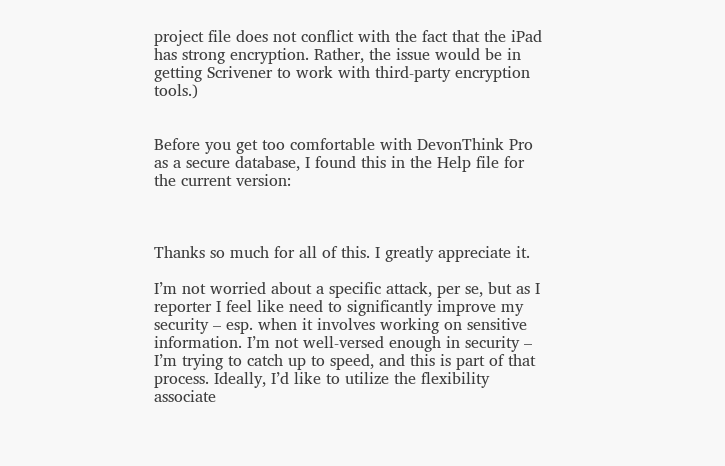project file does not conflict with the fact that the iPad has strong encryption. Rather, the issue would be in getting Scrivener to work with third-party encryption tools.)


Before you get too comfortable with DevonThink Pro as a secure database, I found this in the Help file for the current version:



Thanks so much for all of this. I greatly appreciate it.

I’m not worried about a specific attack, per se, but as I reporter I feel like need to significantly improve my security – esp. when it involves working on sensitive information. I’m not well-versed enough in security – I’m trying to catch up to speed, and this is part of that process. Ideally, I’d like to utilize the flexibility associate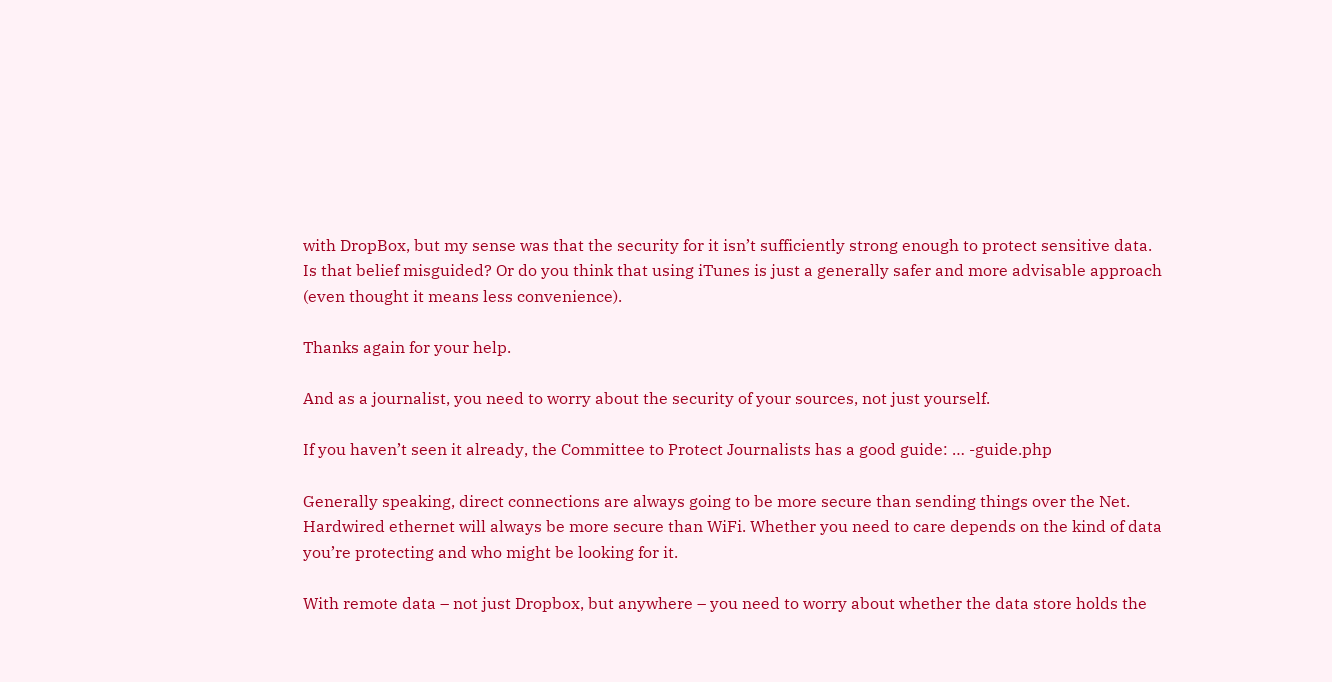with DropBox, but my sense was that the security for it isn’t sufficiently strong enough to protect sensitive data. Is that belief misguided? Or do you think that using iTunes is just a generally safer and more advisable approach (even thought it means less convenience).

Thanks again for your help.

And as a journalist, you need to worry about the security of your sources, not just yourself.

If you haven’t seen it already, the Committee to Protect Journalists has a good guide: … -guide.php

Generally speaking, direct connections are always going to be more secure than sending things over the Net. Hardwired ethernet will always be more secure than WiFi. Whether you need to care depends on the kind of data you’re protecting and who might be looking for it.

With remote data – not just Dropbox, but anywhere – you need to worry about whether the data store holds the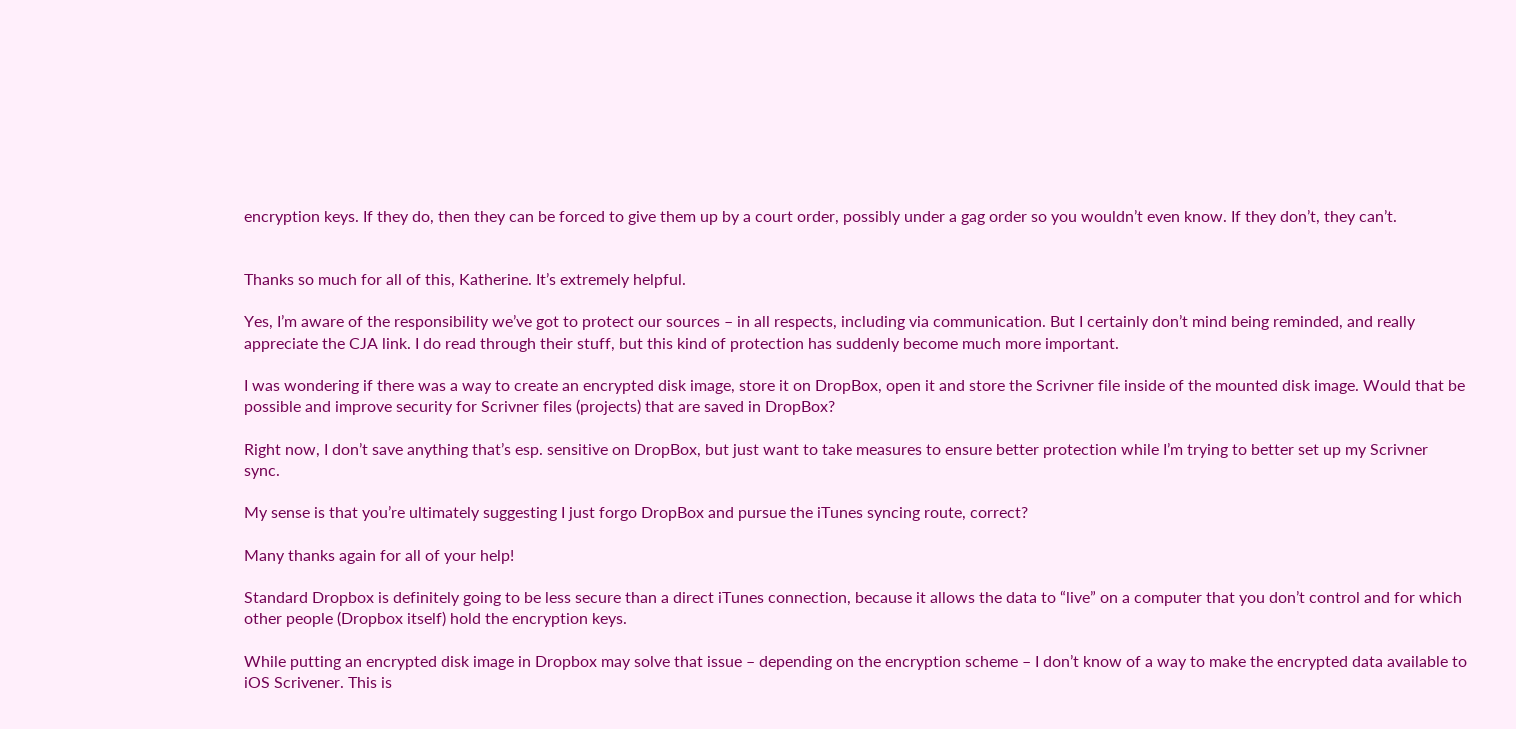encryption keys. If they do, then they can be forced to give them up by a court order, possibly under a gag order so you wouldn’t even know. If they don’t, they can’t.


Thanks so much for all of this, Katherine. It’s extremely helpful.

Yes, I’m aware of the responsibility we’ve got to protect our sources – in all respects, including via communication. But I certainly don’t mind being reminded, and really appreciate the CJA link. I do read through their stuff, but this kind of protection has suddenly become much more important.

I was wondering if there was a way to create an encrypted disk image, store it on DropBox, open it and store the Scrivner file inside of the mounted disk image. Would that be possible and improve security for Scrivner files (projects) that are saved in DropBox?

Right now, I don’t save anything that’s esp. sensitive on DropBox, but just want to take measures to ensure better protection while I’m trying to better set up my Scrivner sync.

My sense is that you’re ultimately suggesting I just forgo DropBox and pursue the iTunes syncing route, correct?

Many thanks again for all of your help!

Standard Dropbox is definitely going to be less secure than a direct iTunes connection, because it allows the data to “live” on a computer that you don’t control and for which other people (Dropbox itself) hold the encryption keys.

While putting an encrypted disk image in Dropbox may solve that issue – depending on the encryption scheme – I don’t know of a way to make the encrypted data available to iOS Scrivener. This is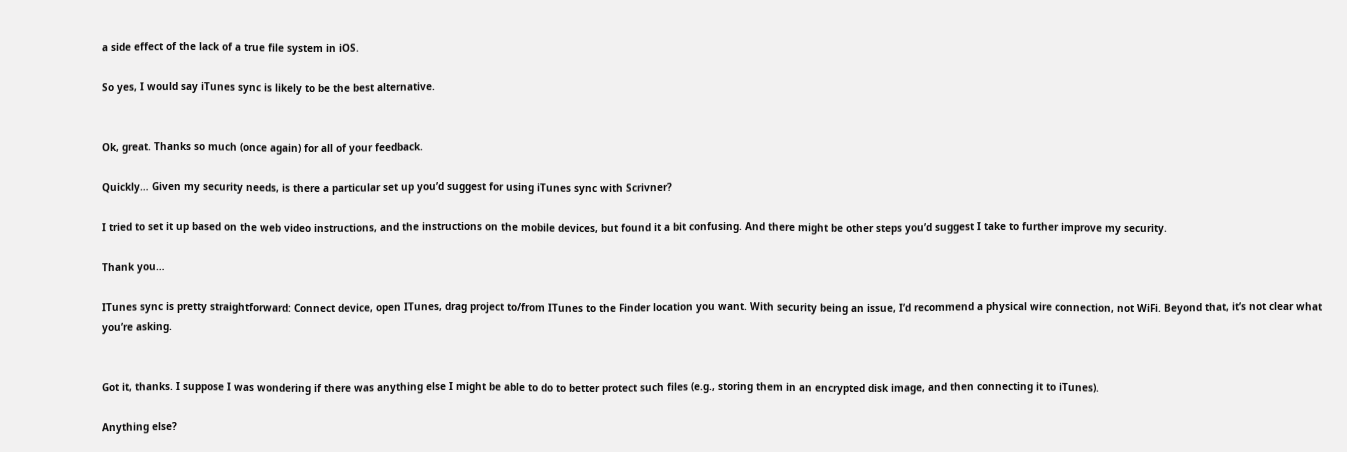a side effect of the lack of a true file system in iOS.

So yes, I would say iTunes sync is likely to be the best alternative.


Ok, great. Thanks so much (once again) for all of your feedback.

Quickly… Given my security needs, is there a particular set up you’d suggest for using iTunes sync with Scrivner?

I tried to set it up based on the web video instructions, and the instructions on the mobile devices, but found it a bit confusing. And there might be other steps you’d suggest I take to further improve my security.

Thank you…

ITunes sync is pretty straightforward: Connect device, open ITunes, drag project to/from ITunes to the Finder location you want. With security being an issue, I’d recommend a physical wire connection, not WiFi. Beyond that, it’s not clear what you’re asking.


Got it, thanks. I suppose I was wondering if there was anything else I might be able to do to better protect such files (e.g., storing them in an encrypted disk image, and then connecting it to iTunes).

Anything else?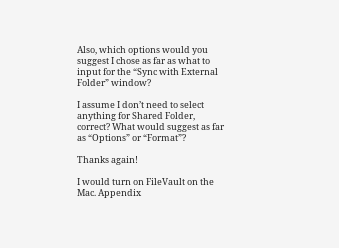Also, which options would you suggest I chose as far as what to input for the “Sync with External Folder” window?

I assume I don’t need to select anything for Shared Folder, correct? What would suggest as far as “Options” or “Format”?

Thanks again!

I would turn on FileVault on the Mac. Appendix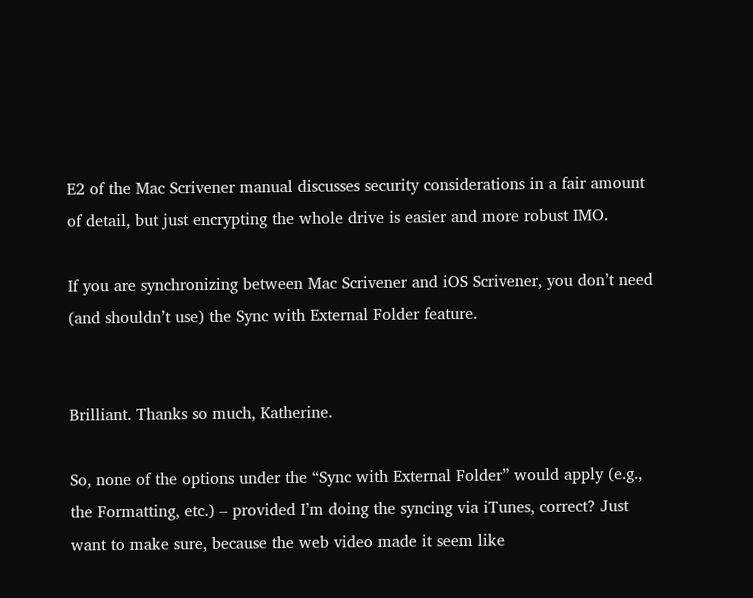E2 of the Mac Scrivener manual discusses security considerations in a fair amount of detail, but just encrypting the whole drive is easier and more robust IMO.

If you are synchronizing between Mac Scrivener and iOS Scrivener, you don’t need (and shouldn’t use) the Sync with External Folder feature.


Brilliant. Thanks so much, Katherine.

So, none of the options under the “Sync with External Folder” would apply (e.g., the Formatting, etc.) – provided I’m doing the syncing via iTunes, correct? Just want to make sure, because the web video made it seem like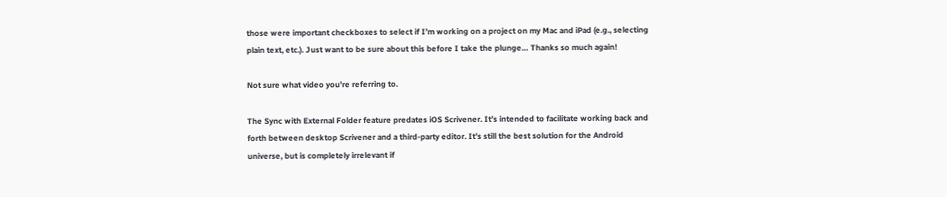those were important checkboxes to select if I’m working on a project on my Mac and iPad (e.g., selecting plain text, etc.). Just want to be sure about this before I take the plunge… Thanks so much again!

Not sure what video you’re referring to.

The Sync with External Folder feature predates iOS Scrivener. It’s intended to facilitate working back and forth between desktop Scrivener and a third-party editor. It’s still the best solution for the Android universe, but is completely irrelevant if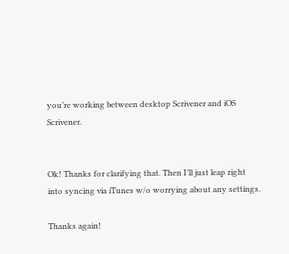you’re working between desktop Scrivener and iOS Scrivener.


Ok! Thanks for clarifying that. Then I’ll just leap right into syncing via iTunes w/o worrying about any settings.

Thanks again!